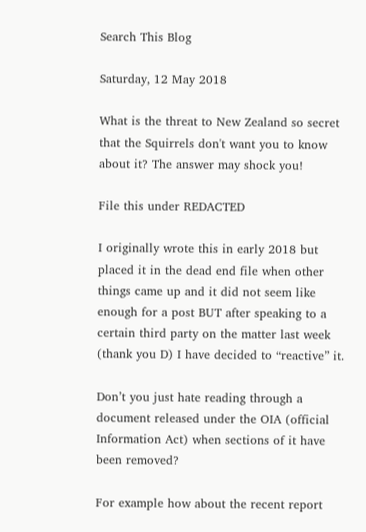Search This Blog

Saturday, 12 May 2018

What is the threat to New Zealand so secret that the Squirrels don't want you to know about it? The answer may shock you!

File this under REDACTED

I originally wrote this in early 2018 but placed it in the dead end file when other things came up and it did not seem like enough for a post BUT after speaking to a certain third party on the matter last week (thank you D) I have decided to “reactive” it.

Don’t you just hate reading through a document released under the OIA (official Information Act) when sections of it have been removed?

For example how about the recent report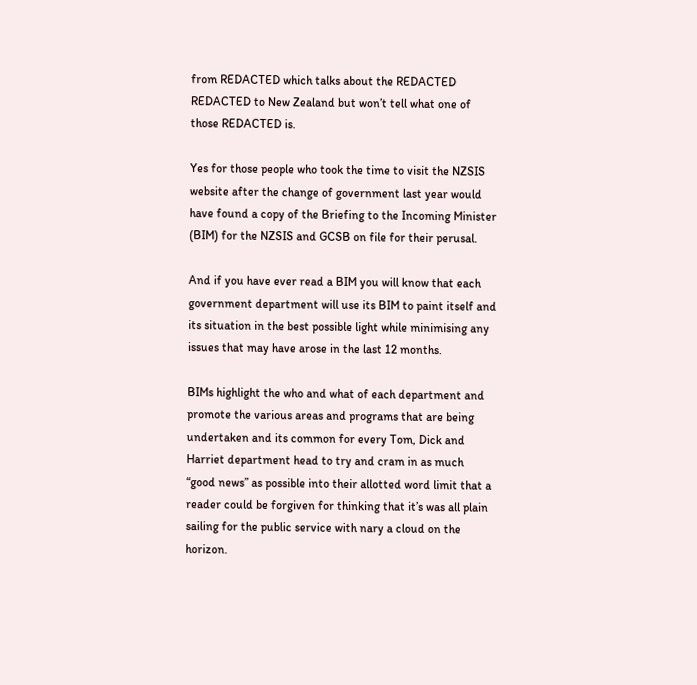from REDACTED which talks about the REDACTED REDACTED to New Zealand but won’t tell what one of those REDACTED is.

Yes for those people who took the time to visit the NZSIS website after the change of government last year would have found a copy of the Briefing to the Incoming Minister (BIM) for the NZSIS and GCSB on file for their perusal.

And if you have ever read a BIM you will know that each government department will use its BIM to paint itself and its situation in the best possible light while minimising any issues that may have arose in the last 12 months.

BIMs highlight the who and what of each department and promote the various areas and programs that are being undertaken and its common for every Tom, Dick and Harriet department head to try and cram in as much “good news” as possible into their allotted word limit that a reader could be forgiven for thinking that it’s was all plain sailing for the public service with nary a cloud on the horizon.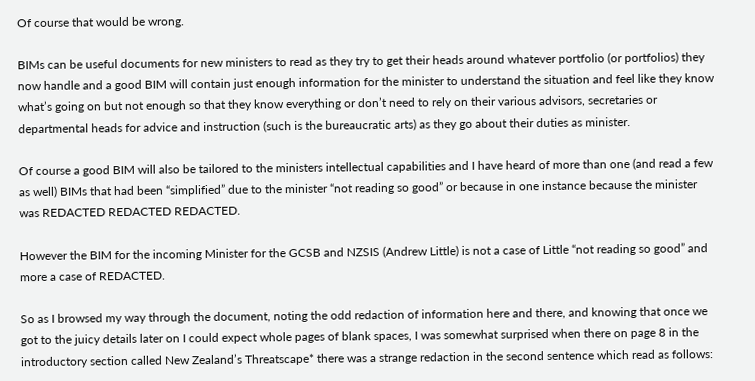Of course that would be wrong.

BIMs can be useful documents for new ministers to read as they try to get their heads around whatever portfolio (or portfolios) they now handle and a good BIM will contain just enough information for the minister to understand the situation and feel like they know what’s going on but not enough so that they know everything or don’t need to rely on their various advisors, secretaries or departmental heads for advice and instruction (such is the bureaucratic arts) as they go about their duties as minister.

Of course a good BIM will also be tailored to the ministers intellectual capabilities and I have heard of more than one (and read a few as well) BIMs that had been “simplified” due to the minister “not reading so good” or because in one instance because the minister was REDACTED REDACTED REDACTED.

However the BIM for the incoming Minister for the GCSB and NZSIS (Andrew Little) is not a case of Little “not reading so good” and more a case of REDACTED.

So as I browsed my way through the document, noting the odd redaction of information here and there, and knowing that once we got to the juicy details later on I could expect whole pages of blank spaces, I was somewhat surprised when there on page 8 in the introductory section called New Zealand’s Threatscape* there was a strange redaction in the second sentence which read as follows: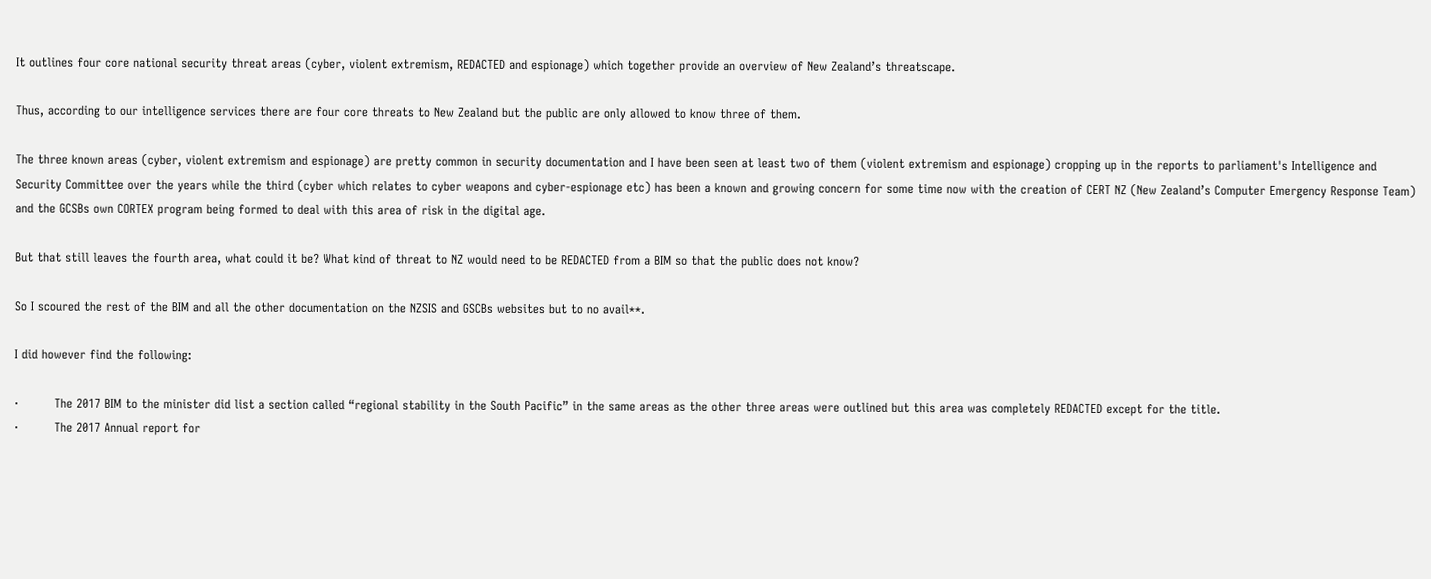It outlines four core national security threat areas (cyber, violent extremism, REDACTED and espionage) which together provide an overview of New Zealand’s threatscape.

Thus, according to our intelligence services there are four core threats to New Zealand but the public are only allowed to know three of them.

The three known areas (cyber, violent extremism and espionage) are pretty common in security documentation and I have been seen at least two of them (violent extremism and espionage) cropping up in the reports to parliament's Intelligence and Security Committee over the years while the third (cyber which relates to cyber weapons and cyber-espionage etc) has been a known and growing concern for some time now with the creation of CERT NZ (New Zealand’s Computer Emergency Response Team) and the GCSBs own CORTEX program being formed to deal with this area of risk in the digital age.

But that still leaves the fourth area, what could it be? What kind of threat to NZ would need to be REDACTED from a BIM so that the public does not know?

So I scoured the rest of the BIM and all the other documentation on the NZSIS and GSCBs websites but to no avail**.

I did however find the following:

·         The 2017 BIM to the minister did list a section called “regional stability in the South Pacific” in the same areas as the other three areas were outlined but this area was completely REDACTED except for the title.
·         The 2017 Annual report for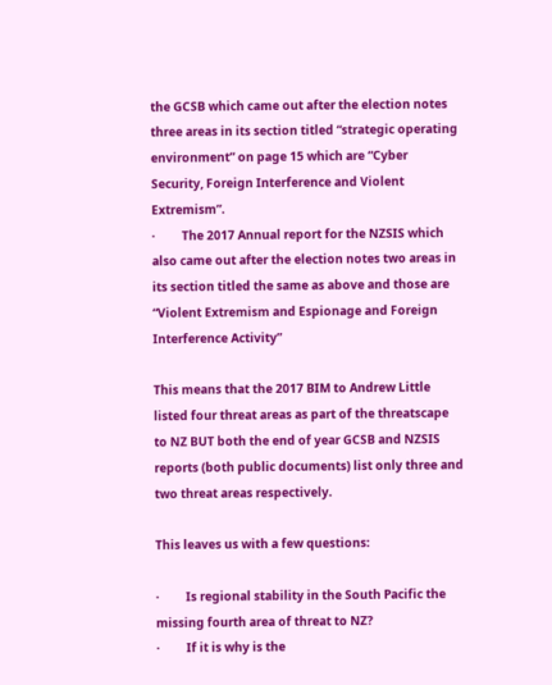the GCSB which came out after the election notes three areas in its section titled “strategic operating environment” on page 15 which are “Cyber Security, Foreign Interference and Violent Extremism”.
·         The 2017 Annual report for the NZSIS which also came out after the election notes two areas in its section titled the same as above and those are “Violent Extremism and Espionage and Foreign Interference Activity”

This means that the 2017 BIM to Andrew Little listed four threat areas as part of the threatscape to NZ BUT both the end of year GCSB and NZSIS reports (both public documents) list only three and two threat areas respectively.

This leaves us with a few questions:

·         Is regional stability in the South Pacific the missing fourth area of threat to NZ?
·         If it is why is the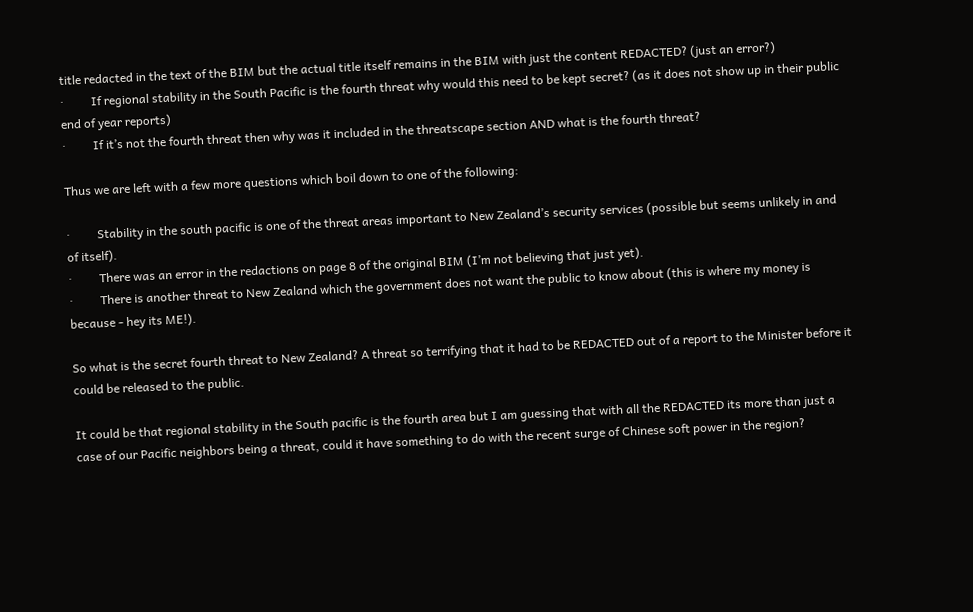title redacted in the text of the BIM but the actual title itself remains in the BIM with just the content REDACTED? (just an error?)
·         If regional stability in the South Pacific is the fourth threat why would this need to be kept secret? (as it does not show up in their public end of year reports)
·         If it’s not the fourth threat then why was it included in the threatscape section AND what is the fourth threat?

Thus we are left with a few more questions which boil down to one of the following:

·         Stability in the south pacific is one of the threat areas important to New Zealand’s security services (possible but seems unlikely in and of itself).
·         There was an error in the redactions on page 8 of the original BIM (I’m not believing that just yet).
·         There is another threat to New Zealand which the government does not want the public to know about (this is where my money is because - hey its ME!).

So what is the secret fourth threat to New Zealand? A threat so terrifying that it had to be REDACTED out of a report to the Minister before it could be released to the public.

It could be that regional stability in the South pacific is the fourth area but I am guessing that with all the REDACTED its more than just a case of our Pacific neighbors being a threat, could it have something to do with the recent surge of Chinese soft power in the region?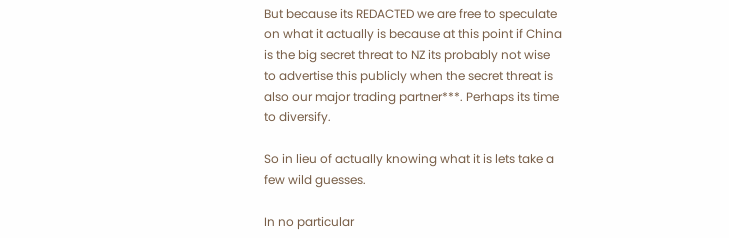But because its REDACTED we are free to speculate on what it actually is because at this point if China is the big secret threat to NZ its probably not wise to advertise this publicly when the secret threat is also our major trading partner***. Perhaps its time to diversify.

So in lieu of actually knowing what it is lets take a few wild guesses.

In no particular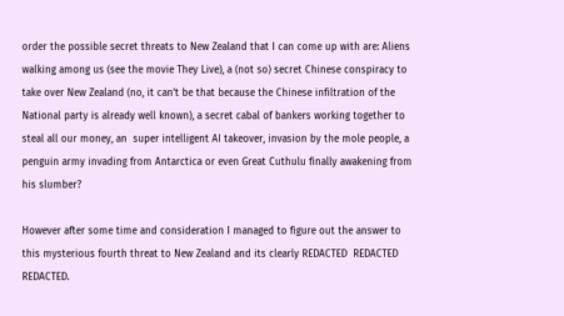order the possible secret threats to New Zealand that I can come up with are: Aliens walking among us (see the movie They Live), a (not so) secret Chinese conspiracy to take over New Zealand (no, it can’t be that because the Chinese infiltration of the National party is already well known), a secret cabal of bankers working together to steal all our money, an  super intelligent AI takeover, invasion by the mole people, a penguin army invading from Antarctica or even Great Cuthulu finally awakening from his slumber?

However after some time and consideration I managed to figure out the answer to this mysterious fourth threat to New Zealand and its clearly REDACTED  REDACTED REDACTED.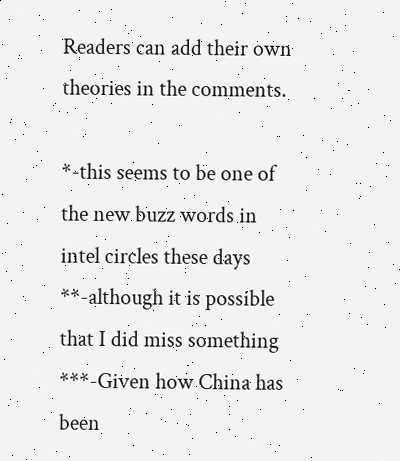Readers can add their own theories in the comments.

*-this seems to be one of the new buzz words in intel circles these days
**-although it is possible that I did miss something
***-Given how China has been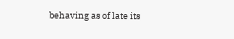behaving as of late its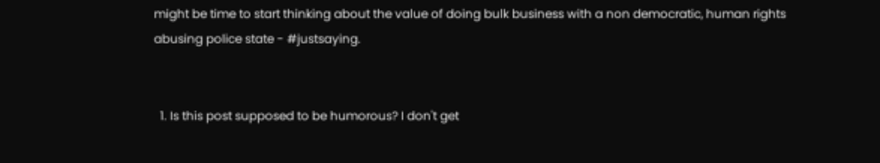might be time to start thinking about the value of doing bulk business with a non democratic, human rights abusing police state - #justsaying.


  1. Is this post supposed to be humorous? I don't get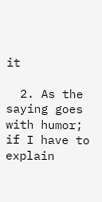it

  2. As the saying goes with humor; if I have to explain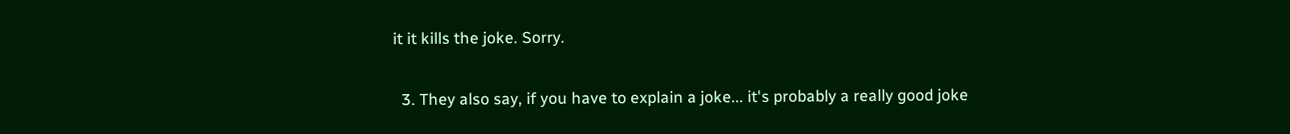it it kills the joke. Sorry.

  3. They also say, if you have to explain a joke... it's probably a really good joke